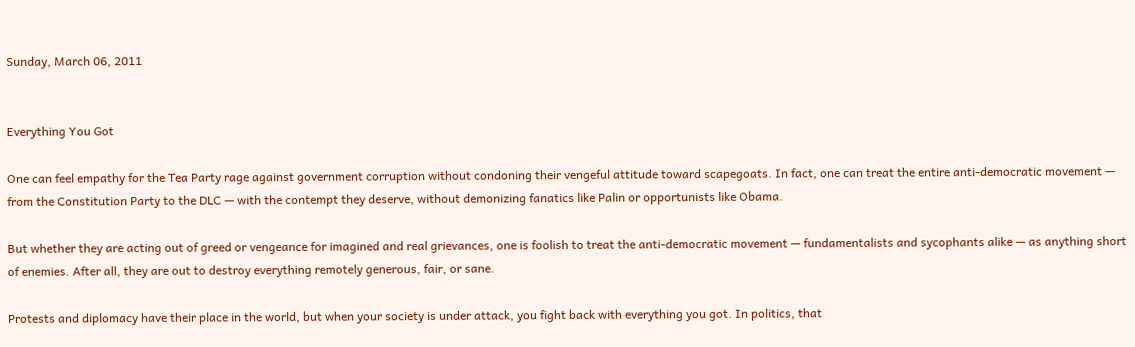Sunday, March 06, 2011


Everything You Got

One can feel empathy for the Tea Party rage against government corruption without condoning their vengeful attitude toward scapegoats. In fact, one can treat the entire anti-democratic movement — from the Constitution Party to the DLC — with the contempt they deserve, without demonizing fanatics like Palin or opportunists like Obama.

But whether they are acting out of greed or vengeance for imagined and real grievances, one is foolish to treat the anti-democratic movement — fundamentalists and sycophants alike — as anything short of enemies. After all, they are out to destroy everything remotely generous, fair, or sane.

Protests and diplomacy have their place in the world, but when your society is under attack, you fight back with everything you got. In politics, that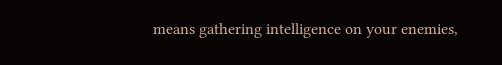means gathering intelligence on your enemies,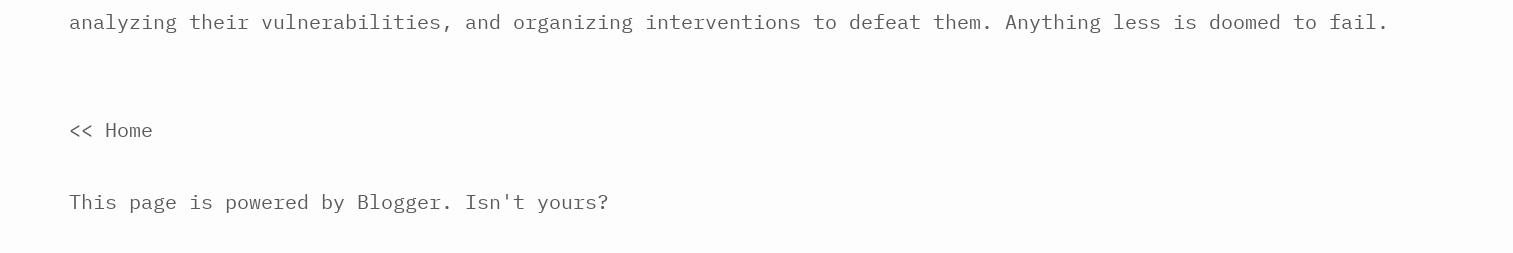analyzing their vulnerabilities, and organizing interventions to defeat them. Anything less is doomed to fail.


<< Home

This page is powered by Blogger. Isn't yours?